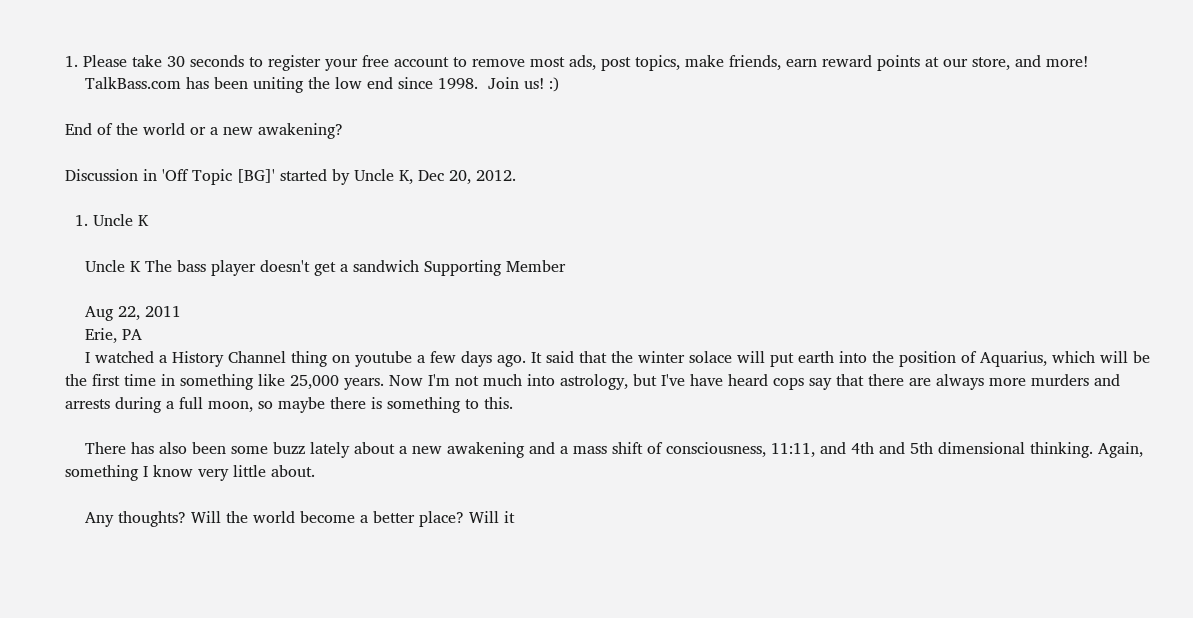1. Please take 30 seconds to register your free account to remove most ads, post topics, make friends, earn reward points at our store, and more!
    TalkBass.com has been uniting the low end since 1998.  Join us! :)

End of the world or a new awakening?

Discussion in 'Off Topic [BG]' started by Uncle K, Dec 20, 2012.

  1. Uncle K

    Uncle K The bass player doesn't get a sandwich Supporting Member

    Aug 22, 2011
    Erie, PA
    I watched a History Channel thing on youtube a few days ago. It said that the winter solace will put earth into the position of Aquarius, which will be the first time in something like 25,000 years. Now I'm not much into astrology, but I've have heard cops say that there are always more murders and arrests during a full moon, so maybe there is something to this.

    There has also been some buzz lately about a new awakening and a mass shift of consciousness, 11:11, and 4th and 5th dimensional thinking. Again, something I know very little about.

    Any thoughts? Will the world become a better place? Will it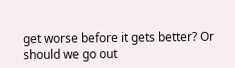get worse before it gets better? Or should we go out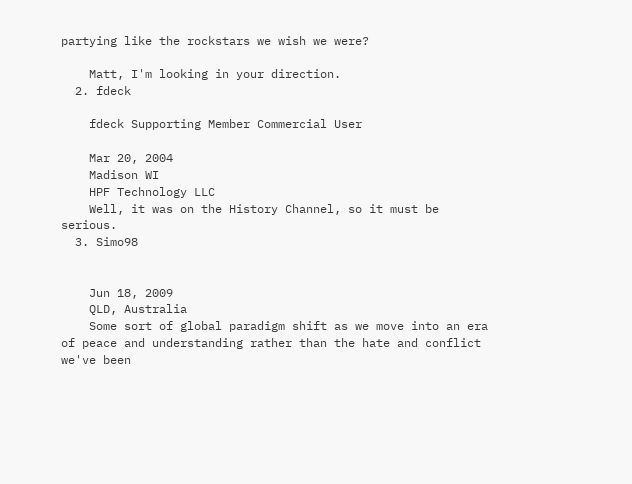partying like the rockstars we wish we were?

    Matt, I'm looking in your direction.
  2. fdeck

    fdeck Supporting Member Commercial User

    Mar 20, 2004
    Madison WI
    HPF Technology LLC
    Well, it was on the History Channel, so it must be serious.
  3. Simo98


    Jun 18, 2009
    QLD, Australia
    Some sort of global paradigm shift as we move into an era of peace and understanding rather than the hate and conflict we've been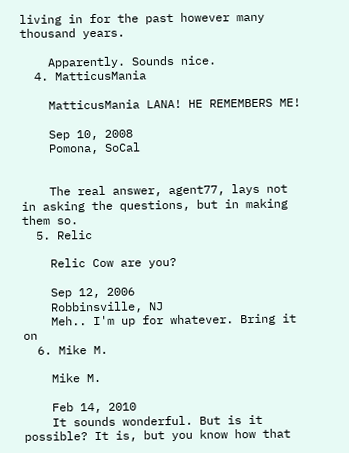living in for the past however many thousand years.

    Apparently. Sounds nice.
  4. MatticusMania

    MatticusMania LANA! HE REMEMBERS ME!

    Sep 10, 2008
    Pomona, SoCal


    The real answer, agent77, lays not in asking the questions, but in making them so.
  5. Relic

    Relic Cow are you?

    Sep 12, 2006
    Robbinsville, NJ
    Meh.. I'm up for whatever. Bring it on
  6. Mike M.

    Mike M.

    Feb 14, 2010
    It sounds wonderful. But is it possible? It is, but you know how that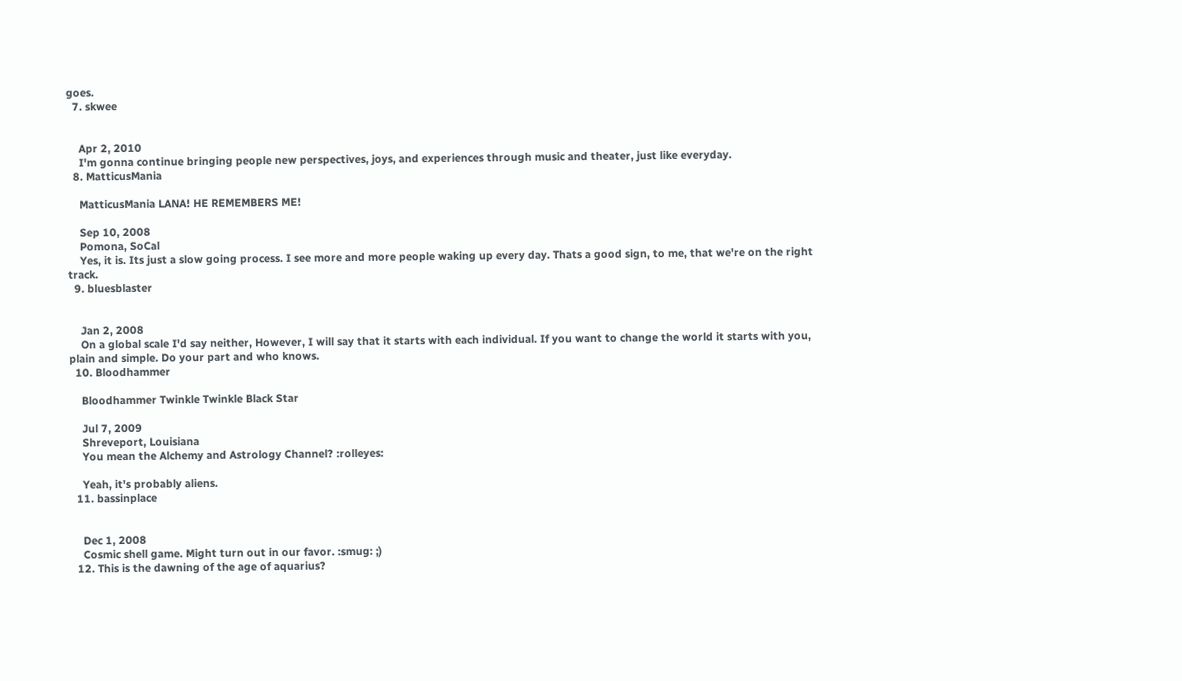goes.
  7. skwee


    Apr 2, 2010
    I'm gonna continue bringing people new perspectives, joys, and experiences through music and theater, just like everyday.
  8. MatticusMania

    MatticusMania LANA! HE REMEMBERS ME!

    Sep 10, 2008
    Pomona, SoCal
    Yes, it is. Its just a slow going process. I see more and more people waking up every day. Thats a good sign, to me, that we're on the right track.
  9. bluesblaster


    Jan 2, 2008
    On a global scale I'd say neither, However, I will say that it starts with each individual. If you want to change the world it starts with you, plain and simple. Do your part and who knows.
  10. Bloodhammer

    Bloodhammer Twinkle Twinkle Black Star

    Jul 7, 2009
    Shreveport, Louisiana
    You mean the Alchemy and Astrology Channel? :rolleyes:

    Yeah, it's probably aliens.
  11. bassinplace


    Dec 1, 2008
    Cosmic shell game. Might turn out in our favor. :smug: ;)
  12. This is the dawning of the age of aquarius?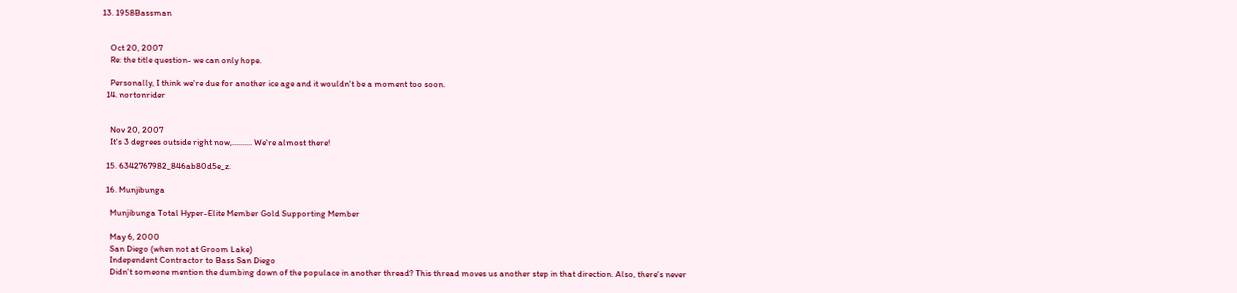13. 1958Bassman


    Oct 20, 2007
    Re: the title question- we can only hope.

    Personally, I think we're due for another ice age and it wouldn't be a moment too soon.
  14. nortonrider


    Nov 20, 2007
    It's 3 degrees outside right now,.......... We're almost there!

  15. 6342767982_846ab80d5e_z.

  16. Munjibunga

    Munjibunga Total Hyper-Elite Member Gold Supporting Member

    May 6, 2000
    San Diego (when not at Groom Lake)
    Independent Contractor to Bass San Diego
    Didn't someone mention the dumbing down of the populace in another thread? This thread moves us another step in that direction. Also, there's never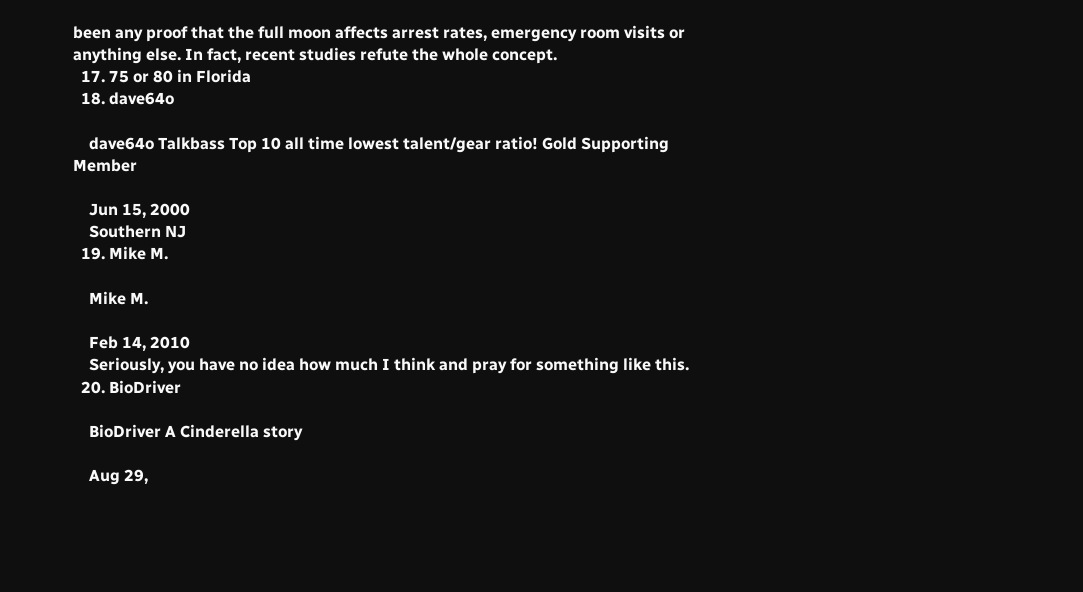been any proof that the full moon affects arrest rates, emergency room visits or anything else. In fact, recent studies refute the whole concept.
  17. 75 or 80 in Florida
  18. dave64o

    dave64o Talkbass Top 10 all time lowest talent/gear ratio! Gold Supporting Member

    Jun 15, 2000
    Southern NJ
  19. Mike M.

    Mike M.

    Feb 14, 2010
    Seriously, you have no idea how much I think and pray for something like this.
  20. BioDriver

    BioDriver A Cinderella story

    Aug 29,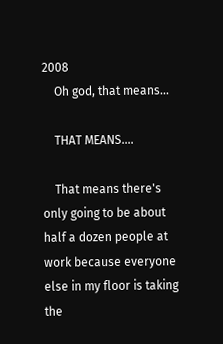2008
    Oh god, that means...

    THAT MEANS....

    That means there's only going to be about half a dozen people at work because everyone else in my floor is taking the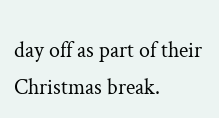day off as part of their Christmas break.